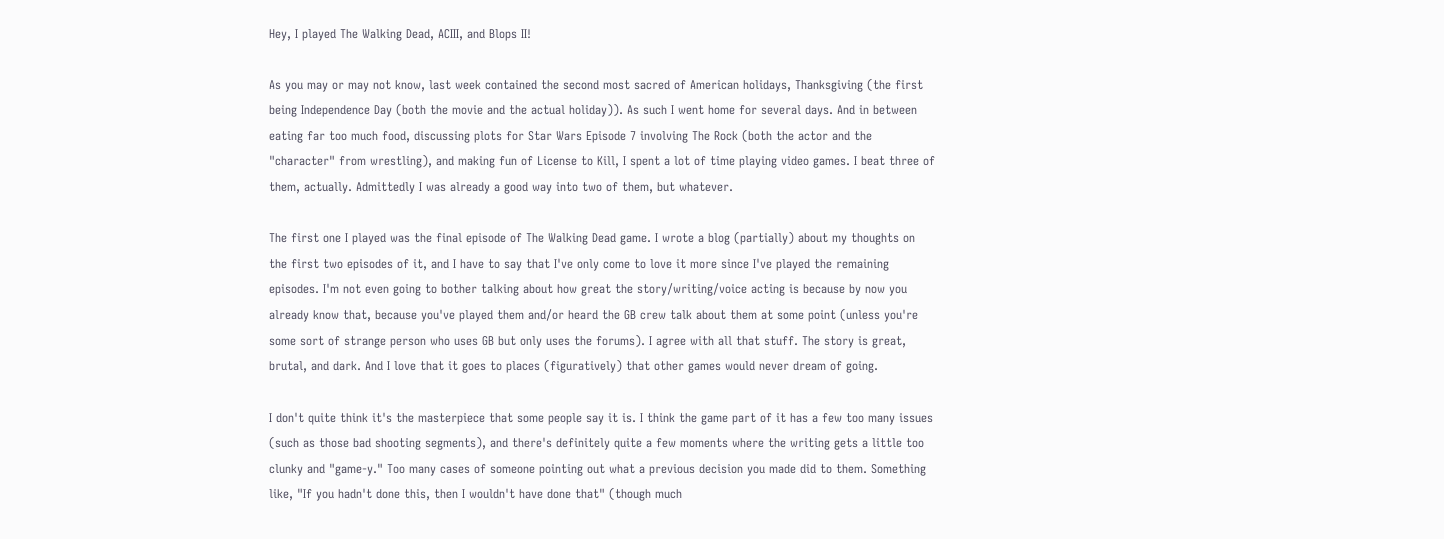Hey, I played The Walking Dead, ACIII, and Blops II!

As you may or may not know, last week contained the second most sacred of American holidays, Thanksgiving (the first being Independence Day (both the movie and the actual holiday)). As such I went home for several days. And in between eating far too much food, discussing plots for Star Wars Episode 7 involving The Rock (both the actor and the "character" from wrestling), and making fun of License to Kill, I spent a lot of time playing video games. I beat three of them, actually. Admittedly I was already a good way into two of them, but whatever.

The first one I played was the final episode of The Walking Dead game. I wrote a blog (partially) about my thoughts on the first two episodes of it, and I have to say that I've only come to love it more since I've played the remaining episodes. I'm not even going to bother talking about how great the story/writing/voice acting is because by now you already know that, because you've played them and/or heard the GB crew talk about them at some point (unless you're some sort of strange person who uses GB but only uses the forums). I agree with all that stuff. The story is great, brutal, and dark. And I love that it goes to places (figuratively) that other games would never dream of going.

I don't quite think it's the masterpiece that some people say it is. I think the game part of it has a few too many issues (such as those bad shooting segments), and there's definitely quite a few moments where the writing gets a little too clunky and "game-y." Too many cases of someone pointing out what a previous decision you made did to them. Something like, "If you hadn't done this, then I wouldn't have done that" (though much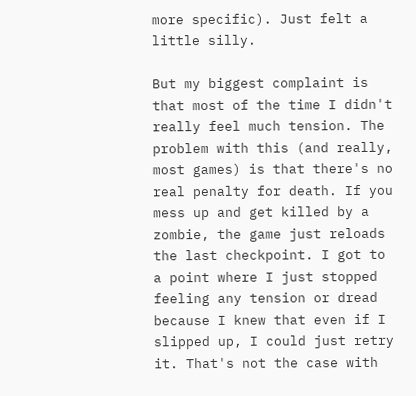more specific). Just felt a little silly.

But my biggest complaint is that most of the time I didn't really feel much tension. The problem with this (and really, most games) is that there's no real penalty for death. If you mess up and get killed by a zombie, the game just reloads the last checkpoint. I got to a point where I just stopped feeling any tension or dread because I knew that even if I slipped up, I could just retry it. That's not the case with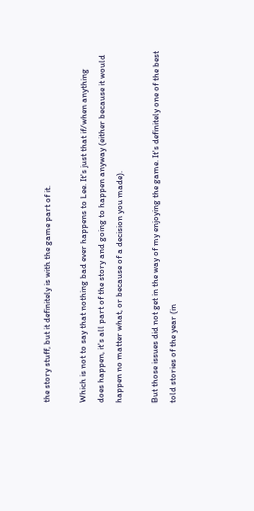the story stuff, but it definitely is with the game part of it.

Which is not to say that nothing bad ever happens to Lee. It's just that if/when anything does happen, it's all part of the story and going to happen anyway (either because it would happen no matter what, or because of a decision you made).

But those issues did not get in the way of my enjoying the game. It's definitely one of the best told stories of the year (in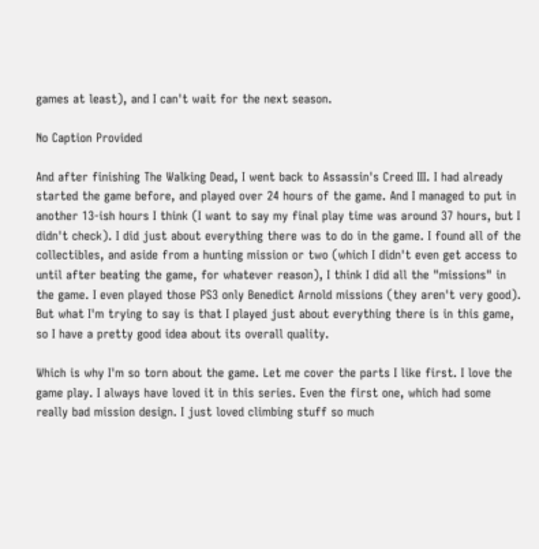games at least), and I can't wait for the next season.

No Caption Provided

And after finishing The Walking Dead, I went back to Assassin's Creed III. I had already started the game before, and played over 24 hours of the game. And I managed to put in another 13-ish hours I think (I want to say my final play time was around 37 hours, but I didn't check). I did just about everything there was to do in the game. I found all of the collectibles, and aside from a hunting mission or two (which I didn't even get access to until after beating the game, for whatever reason), I think I did all the "missions" in the game. I even played those PS3 only Benedict Arnold missions (they aren't very good). But what I'm trying to say is that I played just about everything there is in this game, so I have a pretty good idea about its overall quality.

Which is why I'm so torn about the game. Let me cover the parts I like first. I love the game play. I always have loved it in this series. Even the first one, which had some really bad mission design. I just loved climbing stuff so much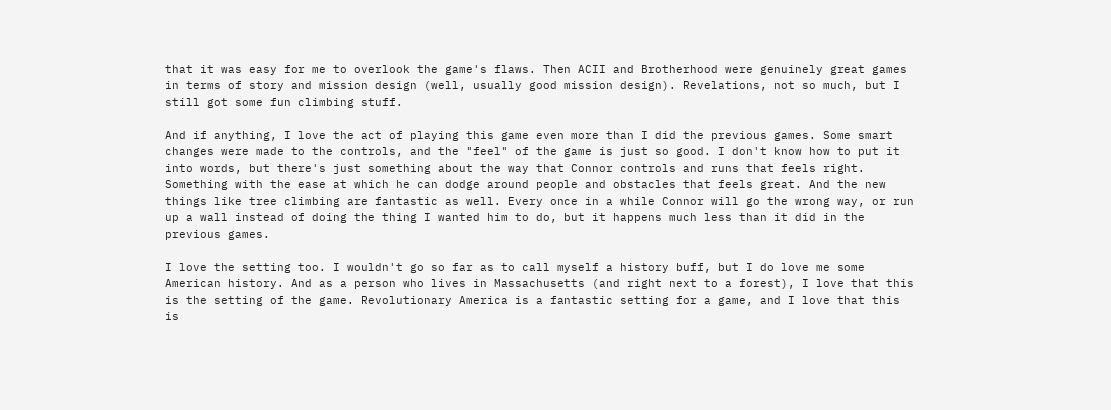that it was easy for me to overlook the game's flaws. Then ACII and Brotherhood were genuinely great games in terms of story and mission design (well, usually good mission design). Revelations, not so much, but I still got some fun climbing stuff.

And if anything, I love the act of playing this game even more than I did the previous games. Some smart changes were made to the controls, and the "feel" of the game is just so good. I don't know how to put it into words, but there's just something about the way that Connor controls and runs that feels right. Something with the ease at which he can dodge around people and obstacles that feels great. And the new things like tree climbing are fantastic as well. Every once in a while Connor will go the wrong way, or run up a wall instead of doing the thing I wanted him to do, but it happens much less than it did in the previous games.

I love the setting too. I wouldn't go so far as to call myself a history buff, but I do love me some American history. And as a person who lives in Massachusetts (and right next to a forest), I love that this is the setting of the game. Revolutionary America is a fantastic setting for a game, and I love that this is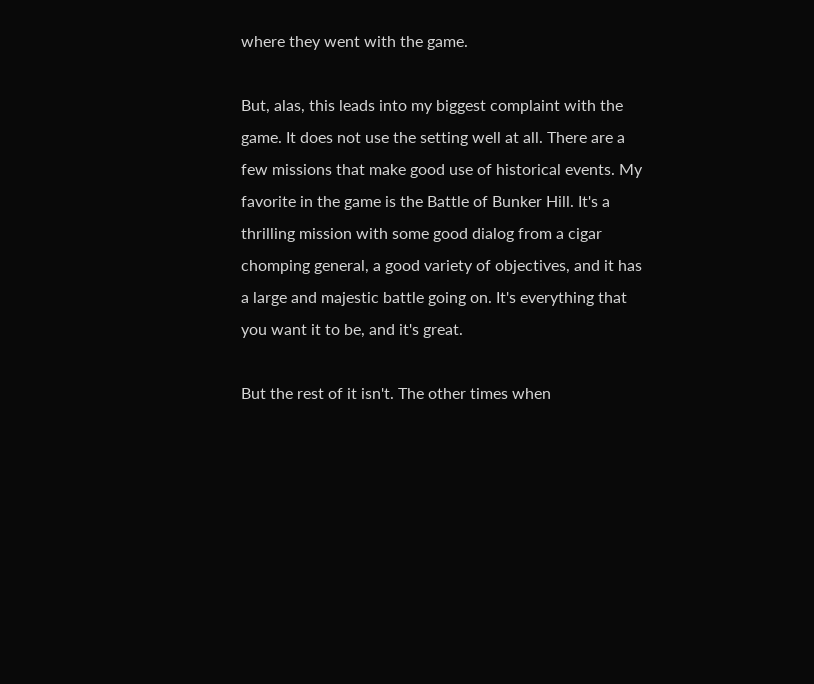where they went with the game.

But, alas, this leads into my biggest complaint with the game. It does not use the setting well at all. There are a few missions that make good use of historical events. My favorite in the game is the Battle of Bunker Hill. It's a thrilling mission with some good dialog from a cigar chomping general, a good variety of objectives, and it has a large and majestic battle going on. It's everything that you want it to be, and it's great.

But the rest of it isn't. The other times when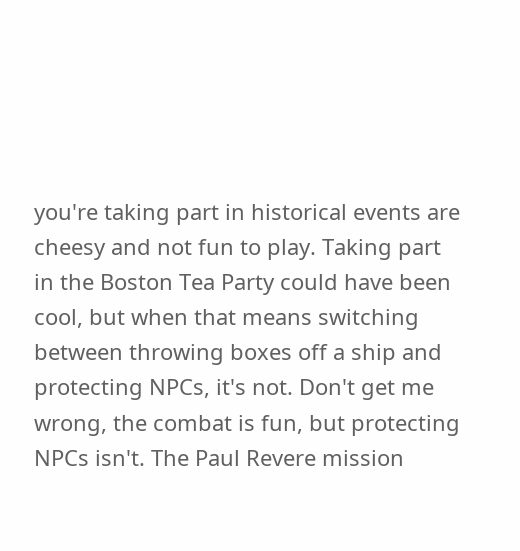you're taking part in historical events are cheesy and not fun to play. Taking part in the Boston Tea Party could have been cool, but when that means switching between throwing boxes off a ship and protecting NPCs, it's not. Don't get me wrong, the combat is fun, but protecting NPCs isn't. The Paul Revere mission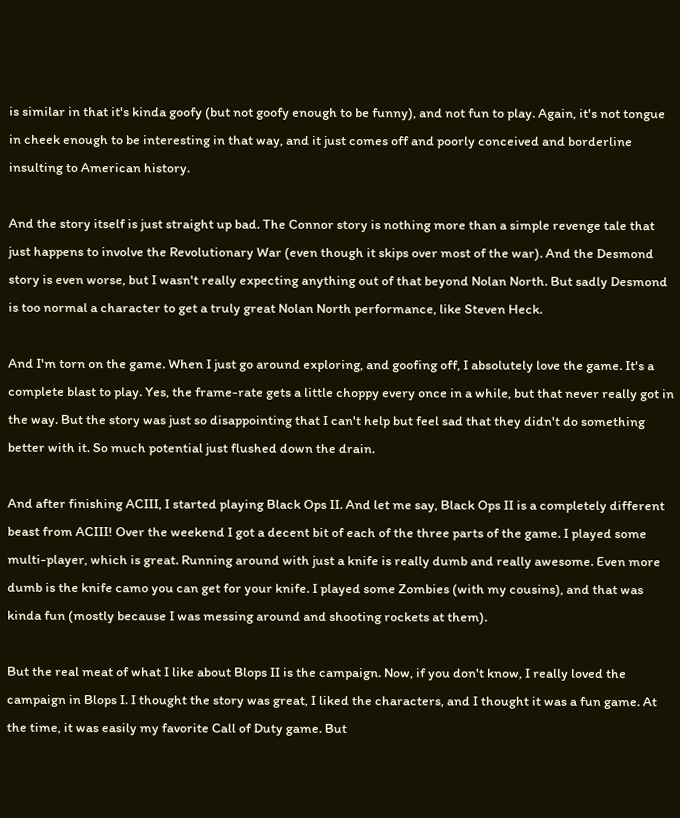is similar in that it's kinda goofy (but not goofy enough to be funny), and not fun to play. Again, it's not tongue in cheek enough to be interesting in that way, and it just comes off and poorly conceived and borderline insulting to American history.

And the story itself is just straight up bad. The Connor story is nothing more than a simple revenge tale that just happens to involve the Revolutionary War (even though it skips over most of the war). And the Desmond story is even worse, but I wasn't really expecting anything out of that beyond Nolan North. But sadly Desmond is too normal a character to get a truly great Nolan North performance, like Steven Heck.

And I'm torn on the game. When I just go around exploring, and goofing off, I absolutely love the game. It's a complete blast to play. Yes, the frame-rate gets a little choppy every once in a while, but that never really got in the way. But the story was just so disappointing that I can't help but feel sad that they didn't do something better with it. So much potential just flushed down the drain.

And after finishing ACIII, I started playing Black Ops II. And let me say, Black Ops II is a completely different beast from ACIII! Over the weekend I got a decent bit of each of the three parts of the game. I played some multi-player, which is great. Running around with just a knife is really dumb and really awesome. Even more dumb is the knife camo you can get for your knife. I played some Zombies (with my cousins), and that was kinda fun (mostly because I was messing around and shooting rockets at them).

But the real meat of what I like about Blops II is the campaign. Now, if you don't know, I really loved the campaign in Blops I. I thought the story was great, I liked the characters, and I thought it was a fun game. At the time, it was easily my favorite Call of Duty game. But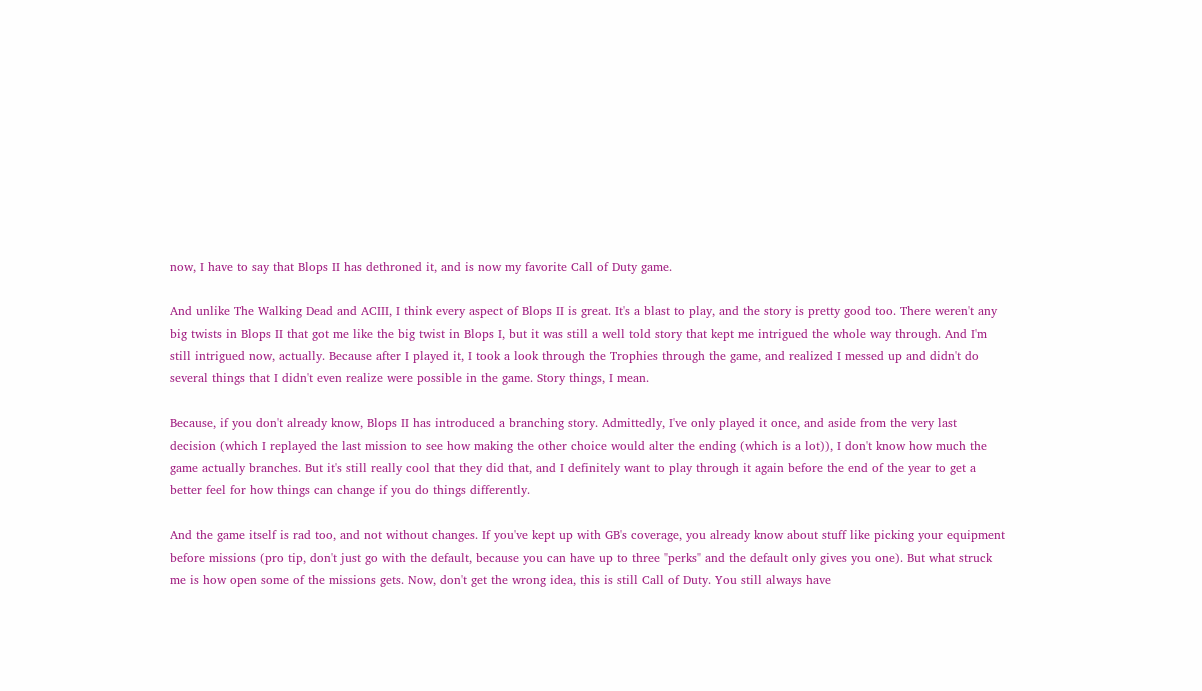now, I have to say that Blops II has dethroned it, and is now my favorite Call of Duty game.

And unlike The Walking Dead and ACIII, I think every aspect of Blops II is great. It's a blast to play, and the story is pretty good too. There weren't any big twists in Blops II that got me like the big twist in Blops I, but it was still a well told story that kept me intrigued the whole way through. And I'm still intrigued now, actually. Because after I played it, I took a look through the Trophies through the game, and realized I messed up and didn't do several things that I didn't even realize were possible in the game. Story things, I mean.

Because, if you don't already know, Blops II has introduced a branching story. Admittedly, I've only played it once, and aside from the very last decision (which I replayed the last mission to see how making the other choice would alter the ending (which is a lot)), I don't know how much the game actually branches. But it's still really cool that they did that, and I definitely want to play through it again before the end of the year to get a better feel for how things can change if you do things differently.

And the game itself is rad too, and not without changes. If you've kept up with GB's coverage, you already know about stuff like picking your equipment before missions (pro tip, don't just go with the default, because you can have up to three "perks" and the default only gives you one). But what struck me is how open some of the missions gets. Now, don't get the wrong idea, this is still Call of Duty. You still always have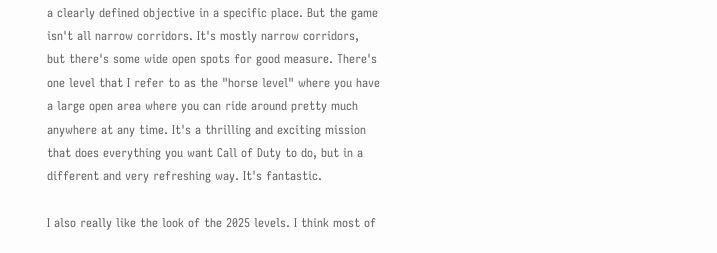a clearly defined objective in a specific place. But the game isn't all narrow corridors. It's mostly narrow corridors, but there's some wide open spots for good measure. There's one level that I refer to as the "horse level" where you have a large open area where you can ride around pretty much anywhere at any time. It's a thrilling and exciting mission that does everything you want Call of Duty to do, but in a different and very refreshing way. It's fantastic.

I also really like the look of the 2025 levels. I think most of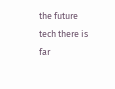the future tech there is far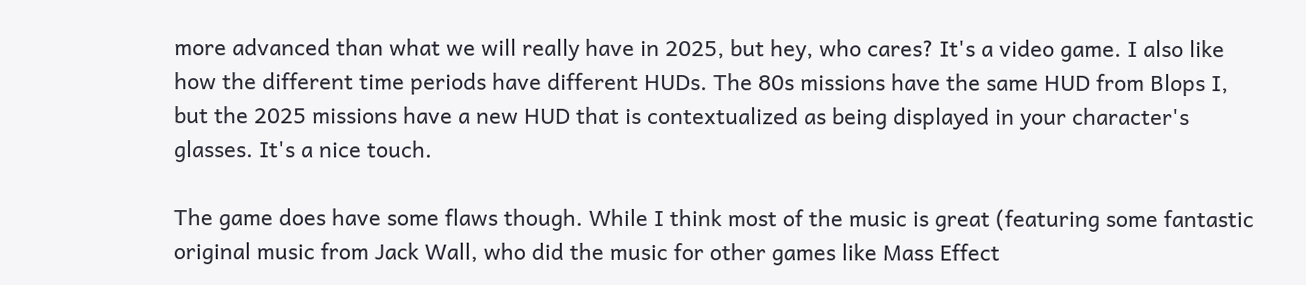more advanced than what we will really have in 2025, but hey, who cares? It's a video game. I also like how the different time periods have different HUDs. The 80s missions have the same HUD from Blops I, but the 2025 missions have a new HUD that is contextualized as being displayed in your character's glasses. It's a nice touch.

The game does have some flaws though. While I think most of the music is great (featuring some fantastic original music from Jack Wall, who did the music for other games like Mass Effect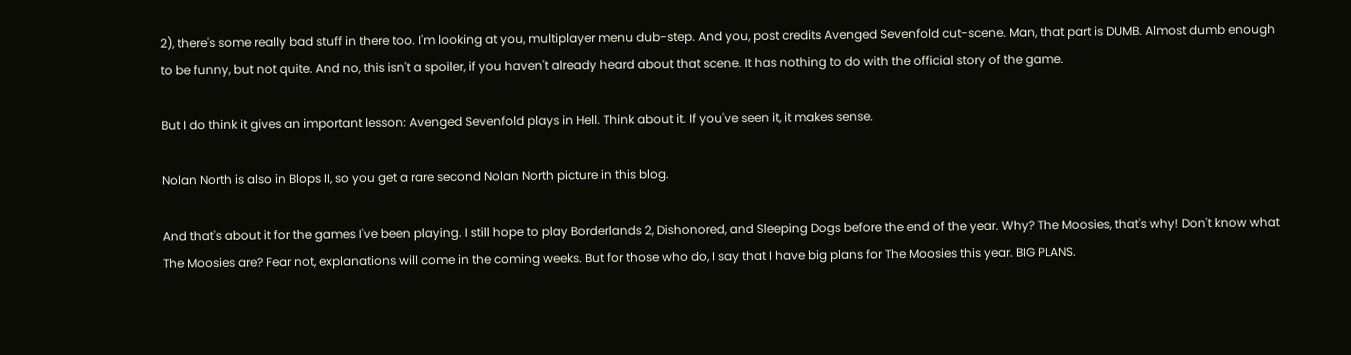2), there's some really bad stuff in there too. I'm looking at you, multiplayer menu dub-step. And you, post credits Avenged Sevenfold cut-scene. Man, that part is DUMB. Almost dumb enough to be funny, but not quite. And no, this isn't a spoiler, if you haven't already heard about that scene. It has nothing to do with the official story of the game.

But I do think it gives an important lesson: Avenged Sevenfold plays in Hell. Think about it. If you've seen it, it makes sense.

Nolan North is also in Blops II, so you get a rare second Nolan North picture in this blog.

And that's about it for the games I've been playing. I still hope to play Borderlands 2, Dishonored, and Sleeping Dogs before the end of the year. Why? The Moosies, that's why! Don't know what The Moosies are? Fear not, explanations will come in the coming weeks. But for those who do, I say that I have big plans for The Moosies this year. BIG PLANS.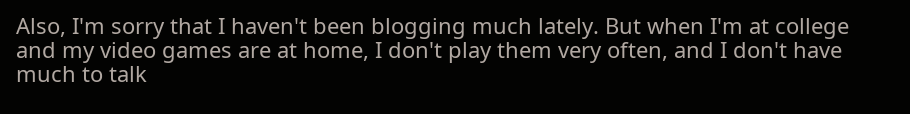Also, I'm sorry that I haven't been blogging much lately. But when I'm at college and my video games are at home, I don't play them very often, and I don't have much to talk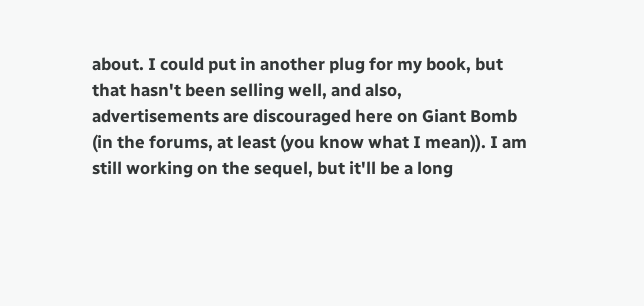about. I could put in another plug for my book, but that hasn't been selling well, and also, advertisements are discouraged here on Giant Bomb (in the forums, at least (you know what I mean)). I am still working on the sequel, but it'll be a long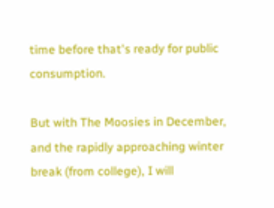time before that's ready for public consumption.

But with The Moosies in December, and the rapidly approaching winter break (from college), I will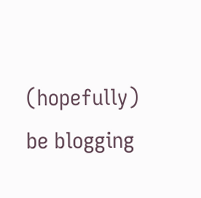(hopefully) be blogging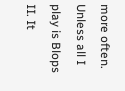more often. Unless all I play is Blops II. It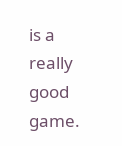is a really good game.